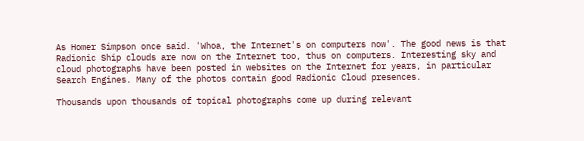As Homer Simpson once said. 'Whoa, the Internet's on computers now'. The good news is that Radionic Ship clouds are now on the Internet too, thus on computers. Interesting sky and cloud photographs have been posted in websites on the Internet for years, in particular Search Engines. Many of the photos contain good Radionic Cloud presences.

Thousands upon thousands of topical photographs come up during relevant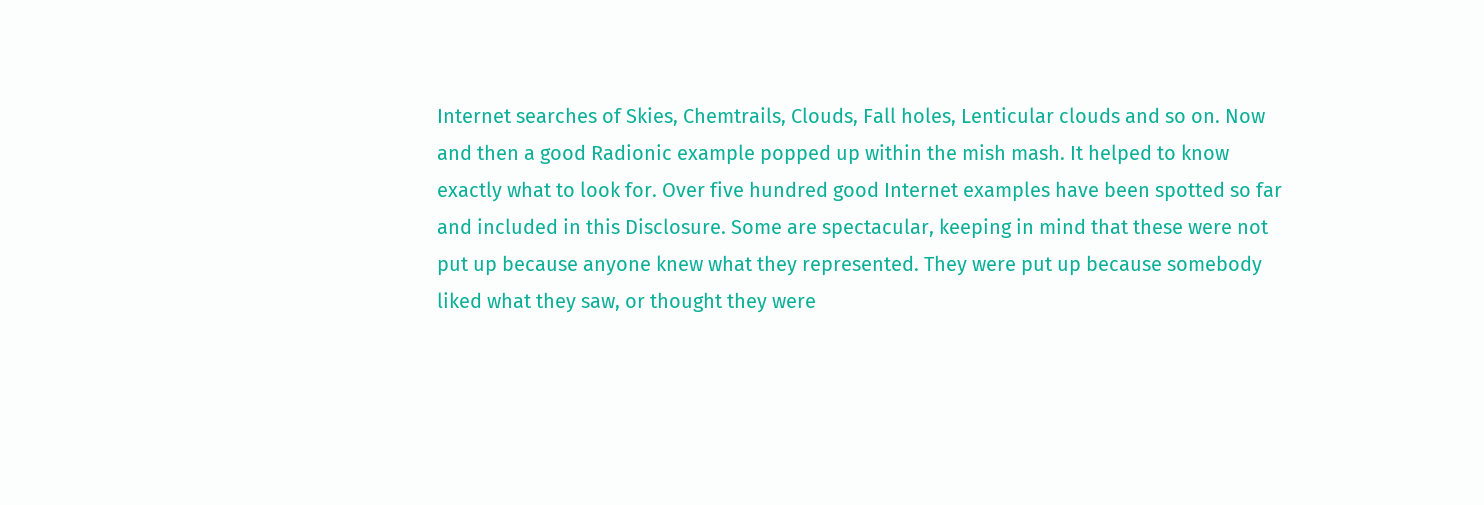Internet searches of Skies, Chemtrails, Clouds, Fall holes, Lenticular clouds and so on. Now and then a good Radionic example popped up within the mish mash. It helped to know exactly what to look for. Over five hundred good Internet examples have been spotted so far and included in this Disclosure. Some are spectacular, keeping in mind that these were not put up because anyone knew what they represented. They were put up because somebody liked what they saw, or thought they were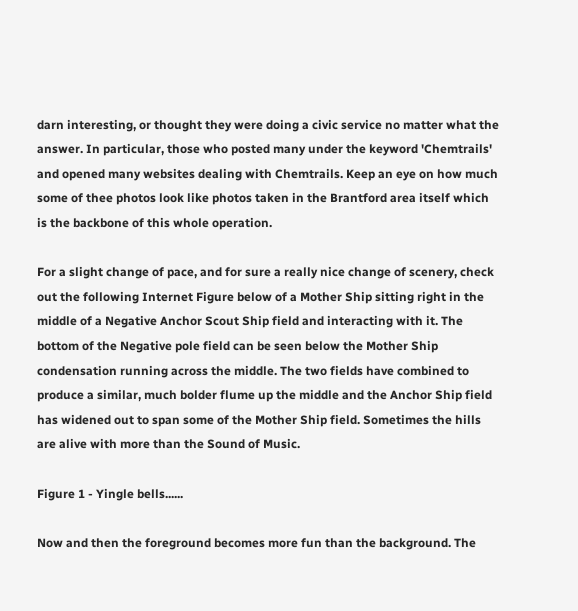darn interesting, or thought they were doing a civic service no matter what the answer. In particular, those who posted many under the keyword 'Chemtrails' and opened many websites dealing with Chemtrails. Keep an eye on how much some of thee photos look like photos taken in the Brantford area itself which is the backbone of this whole operation.

For a slight change of pace, and for sure a really nice change of scenery, check out the following Internet Figure below of a Mother Ship sitting right in the middle of a Negative Anchor Scout Ship field and interacting with it. The bottom of the Negative pole field can be seen below the Mother Ship condensation running across the middle. The two fields have combined to produce a similar, much bolder flume up the middle and the Anchor Ship field has widened out to span some of the Mother Ship field. Sometimes the hills are alive with more than the Sound of Music.

Figure 1 - Yingle bells......

Now and then the foreground becomes more fun than the background. The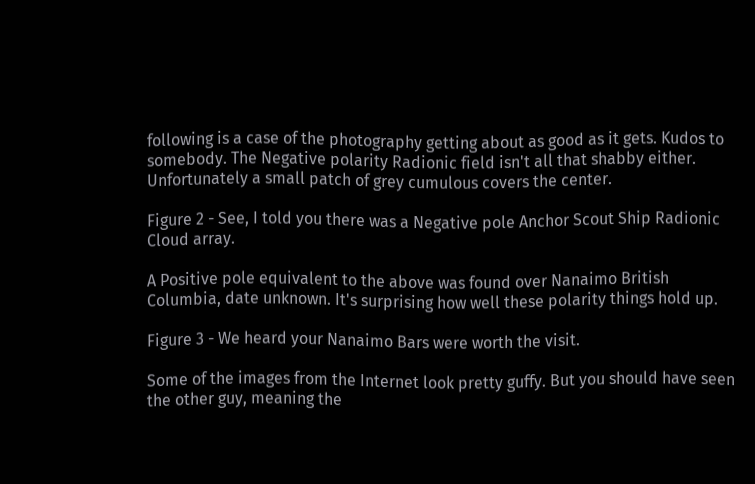following is a case of the photography getting about as good as it gets. Kudos to somebody. The Negative polarity Radionic field isn't all that shabby either. Unfortunately a small patch of grey cumulous covers the center.

Figure 2 - See, I told you there was a Negative pole Anchor Scout Ship Radionic Cloud array.

A Positive pole equivalent to the above was found over Nanaimo British Columbia, date unknown. It's surprising how well these polarity things hold up.

Figure 3 - We heard your Nanaimo Bars were worth the visit.

Some of the images from the Internet look pretty guffy. But you should have seen the other guy, meaning the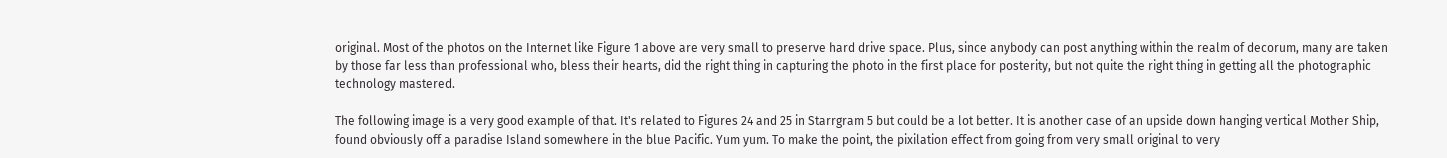original. Most of the photos on the Internet like Figure 1 above are very small to preserve hard drive space. Plus, since anybody can post anything within the realm of decorum, many are taken by those far less than professional who, bless their hearts, did the right thing in capturing the photo in the first place for posterity, but not quite the right thing in getting all the photographic technology mastered.

The following image is a very good example of that. It's related to Figures 24 and 25 in Starrgram 5 but could be a lot better. It is another case of an upside down hanging vertical Mother Ship, found obviously off a paradise Island somewhere in the blue Pacific. Yum yum. To make the point, the pixilation effect from going from very small original to very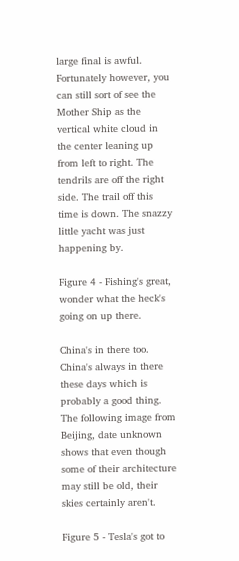large final is awful. Fortunately however, you can still sort of see the Mother Ship as the vertical white cloud in the center leaning up from left to right. The tendrils are off the right side. The trail off this time is down. The snazzy little yacht was just happening by.

Figure 4 - Fishing's great, wonder what the heck's going on up there.

China's in there too. China's always in there these days which is probably a good thing. The following image from Beijing, date unknown shows that even though some of their architecture may still be old, their skies certainly aren't.

Figure 5 - Tesla's got to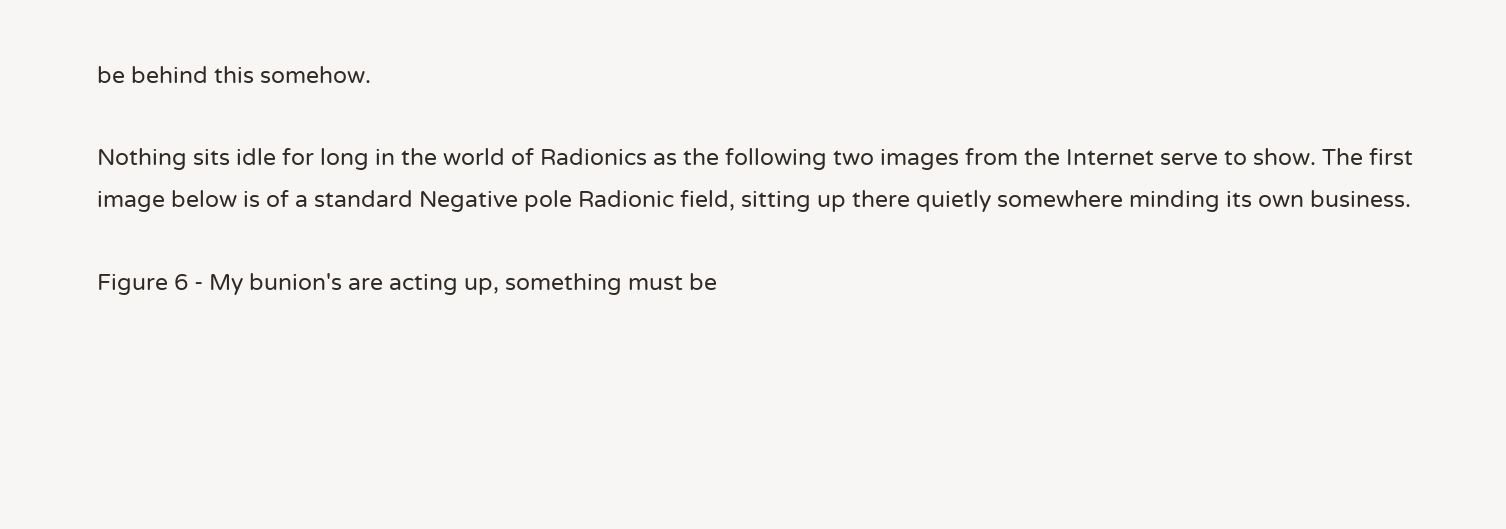be behind this somehow.

Nothing sits idle for long in the world of Radionics as the following two images from the Internet serve to show. The first image below is of a standard Negative pole Radionic field, sitting up there quietly somewhere minding its own business.

Figure 6 - My bunion's are acting up, something must be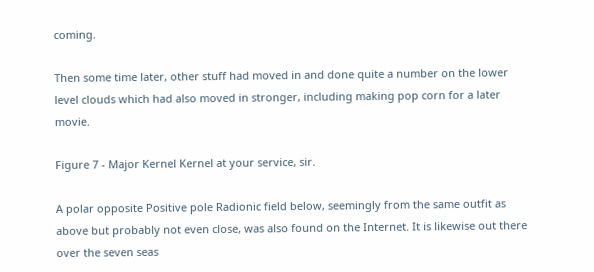coming.

Then some time later, other stuff had moved in and done quite a number on the lower level clouds which had also moved in stronger, including making pop corn for a later movie.

Figure 7 - Major Kernel Kernel at your service, sir.

A polar opposite Positive pole Radionic field below, seemingly from the same outfit as above but probably not even close, was also found on the Internet. It is likewise out there over the seven seas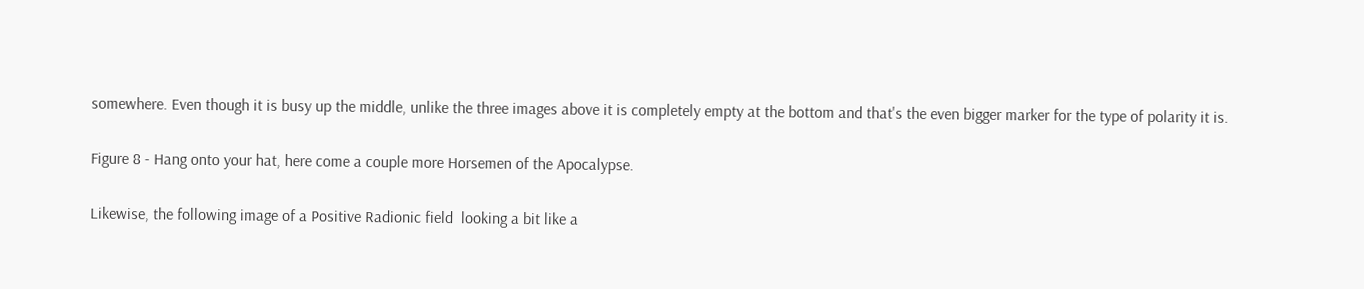somewhere. Even though it is busy up the middle, unlike the three images above it is completely empty at the bottom and that's the even bigger marker for the type of polarity it is.

Figure 8 - Hang onto your hat, here come a couple more Horsemen of the Apocalypse.

Likewise, the following image of a Positive Radionic field  looking a bit like a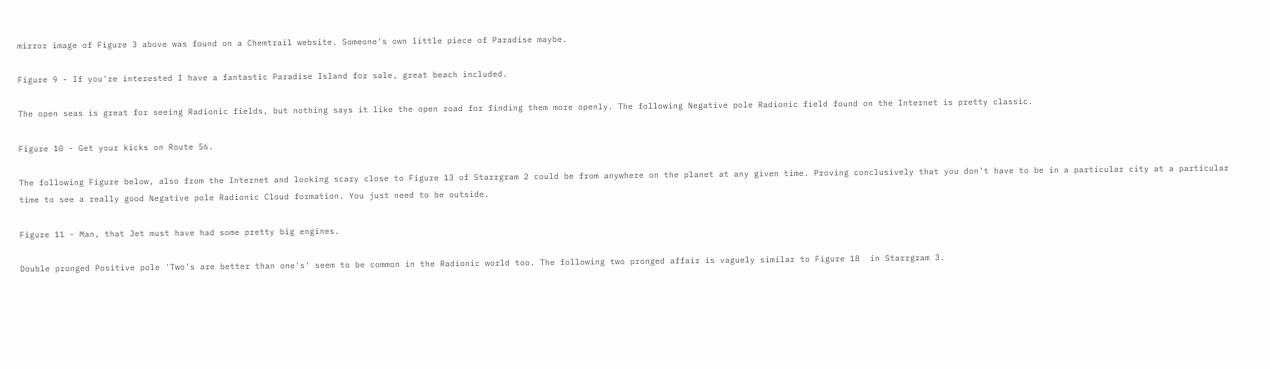mirror image of Figure 3 above was found on a Chemtrail website. Someone's own little piece of Paradise maybe.

Figure 9 - If you're interested I have a fantastic Paradise Island for sale, great beach included.

The open seas is great for seeing Radionic fields, but nothing says it like the open road for finding them more openly. The following Negative pole Radionic field found on the Internet is pretty classic.

Figure 10 - Get your kicks on Route 56.

The following Figure below, also from the Internet and looking scary close to Figure 13 of Starrgram 2 could be from anywhere on the planet at any given time. Proving conclusively that you don't have to be in a particular city at a particular time to see a really good Negative pole Radionic Cloud formation. You just need to be outside.

Figure 11 - Man, that Jet must have had some pretty big engines.

Double pronged Positive pole 'Two's are better than one's' seem to be common in the Radionic world too. The following two pronged affair is vaguely similar to Figure 18  in Starrgram 3.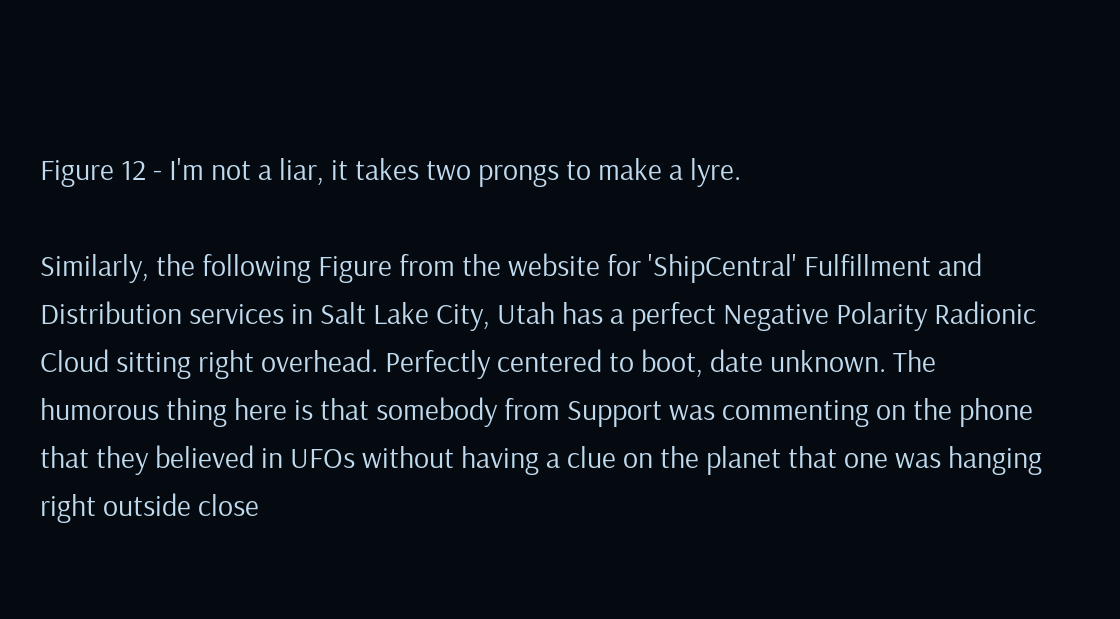Figure 12 - I'm not a liar, it takes two prongs to make a lyre.

Similarly, the following Figure from the website for 'ShipCentral' Fulfillment and Distribution services in Salt Lake City, Utah has a perfect Negative Polarity Radionic Cloud sitting right overhead. Perfectly centered to boot, date unknown. The humorous thing here is that somebody from Support was commenting on the phone that they believed in UFOs without having a clue on the planet that one was hanging right outside close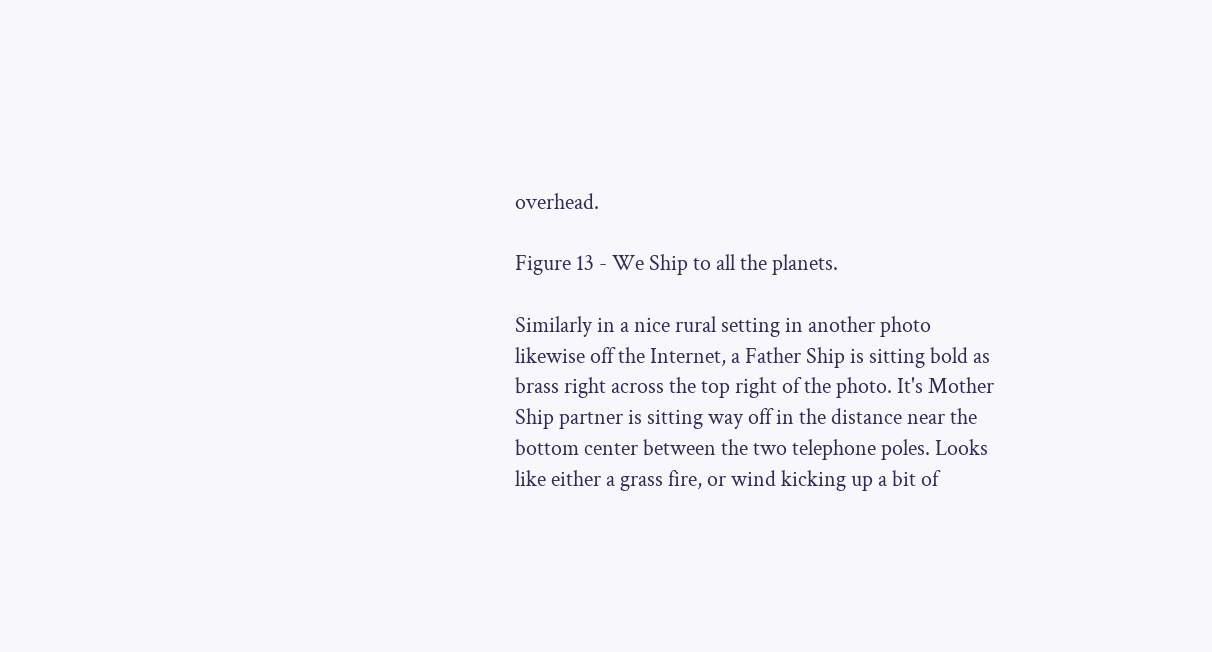overhead.

Figure 13 - We Ship to all the planets.

Similarly in a nice rural setting in another photo likewise off the Internet, a Father Ship is sitting bold as brass right across the top right of the photo. It's Mother Ship partner is sitting way off in the distance near the bottom center between the two telephone poles. Looks like either a grass fire, or wind kicking up a bit of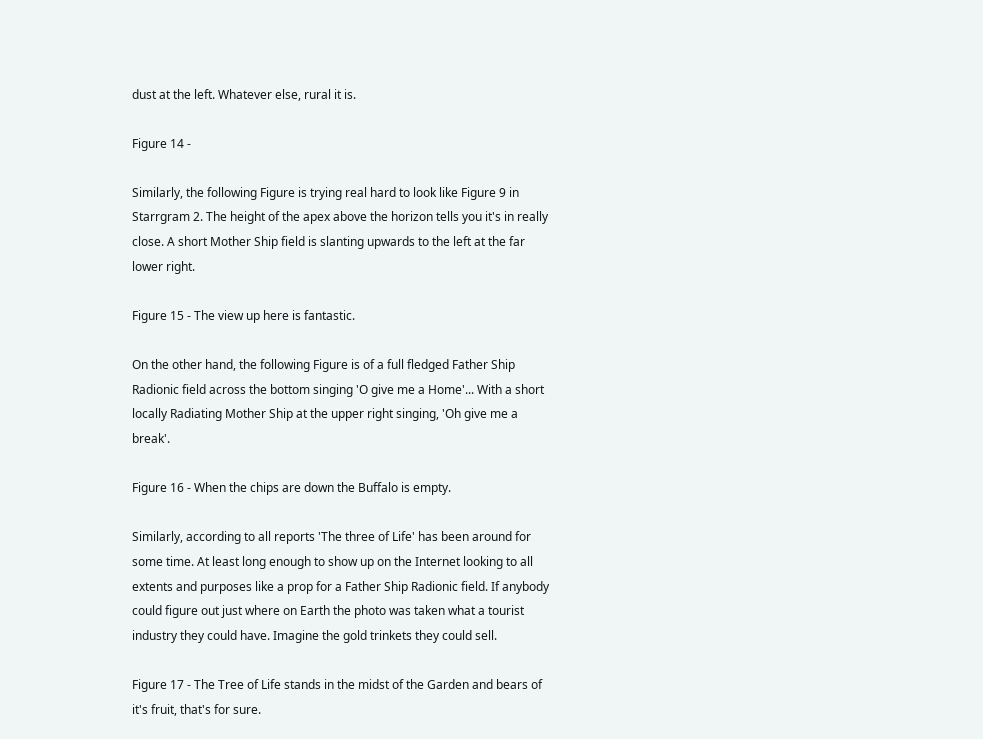dust at the left. Whatever else, rural it is.

Figure 14 -

Similarly, the following Figure is trying real hard to look like Figure 9 in Starrgram 2. The height of the apex above the horizon tells you it's in really close. A short Mother Ship field is slanting upwards to the left at the far lower right.

Figure 15 - The view up here is fantastic.

On the other hand, the following Figure is of a full fledged Father Ship Radionic field across the bottom singing 'O give me a Home'... With a short locally Radiating Mother Ship at the upper right singing, 'Oh give me a break'.

Figure 16 - When the chips are down the Buffalo is empty.

Similarly, according to all reports 'The three of Life' has been around for some time. At least long enough to show up on the Internet looking to all extents and purposes like a prop for a Father Ship Radionic field. If anybody could figure out just where on Earth the photo was taken what a tourist industry they could have. Imagine the gold trinkets they could sell.

Figure 17 - The Tree of Life stands in the midst of the Garden and bears of it's fruit, that's for sure.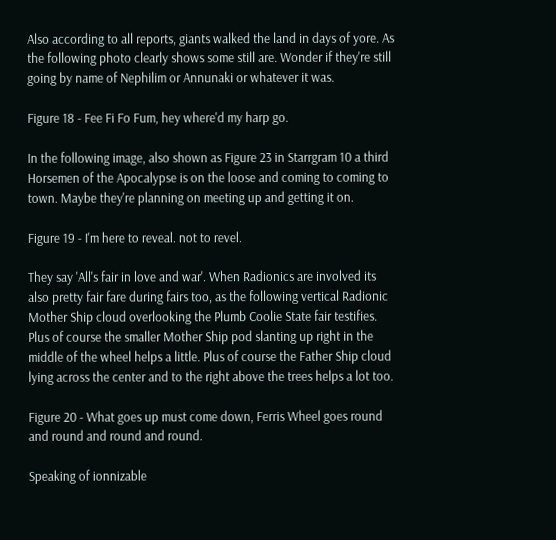Also according to all reports, giants walked the land in days of yore. As the following photo clearly shows some still are. Wonder if they're still going by name of Nephilim or Annunaki or whatever it was.

Figure 18 - Fee Fi Fo Fum, hey where'd my harp go.

In the following image, also shown as Figure 23 in Starrgram 10 a third Horsemen of the Apocalypse is on the loose and coming to coming to town. Maybe they're planning on meeting up and getting it on.

Figure 19 - I'm here to reveal. not to revel.

They say 'All's fair in love and war'. When Radionics are involved its also pretty fair fare during fairs too, as the following vertical Radionic Mother Ship cloud overlooking the Plumb Coolie State fair testifies. Plus of course the smaller Mother Ship pod slanting up right in the middle of the wheel helps a little. Plus of course the Father Ship cloud lying across the center and to the right above the trees helps a lot too.

Figure 20 - What goes up must come down, Ferris Wheel goes round and round and round and round.

Speaking of ionnizable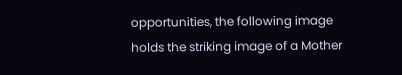opportunities, the following image holds the striking image of a Mother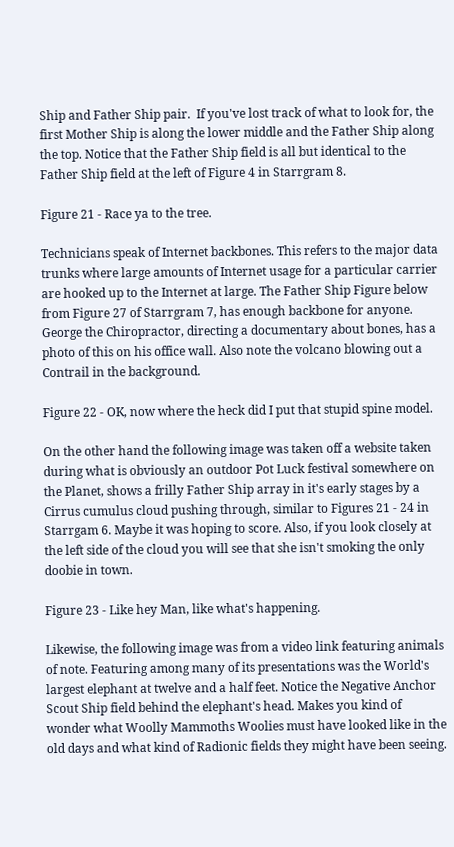Ship and Father Ship pair.  If you've lost track of what to look for, the first Mother Ship is along the lower middle and the Father Ship along the top. Notice that the Father Ship field is all but identical to the Father Ship field at the left of Figure 4 in Starrgram 8.

Figure 21 - Race ya to the tree.

Technicians speak of Internet backbones. This refers to the major data trunks where large amounts of Internet usage for a particular carrier are hooked up to the Internet at large. The Father Ship Figure below from Figure 27 of Starrgram 7, has enough backbone for anyone. George the Chiropractor, directing a documentary about bones, has a photo of this on his office wall. Also note the volcano blowing out a Contrail in the background.

Figure 22 - OK, now where the heck did I put that stupid spine model.

On the other hand the following image was taken off a website taken during what is obviously an outdoor Pot Luck festival somewhere on the Planet, shows a frilly Father Ship array in it's early stages by a Cirrus cumulus cloud pushing through, similar to Figures 21 - 24 in Starrgam 6. Maybe it was hoping to score. Also, if you look closely at the left side of the cloud you will see that she isn't smoking the only doobie in town.

Figure 23 - Like hey Man, like what's happening.

Likewise, the following image was from a video link featuring animals of note. Featuring among many of its presentations was the World's largest elephant at twelve and a half feet. Notice the Negative Anchor Scout Ship field behind the elephant's head. Makes you kind of wonder what Woolly Mammoths Woolies must have looked like in the old days and what kind of Radionic fields they might have been seeing.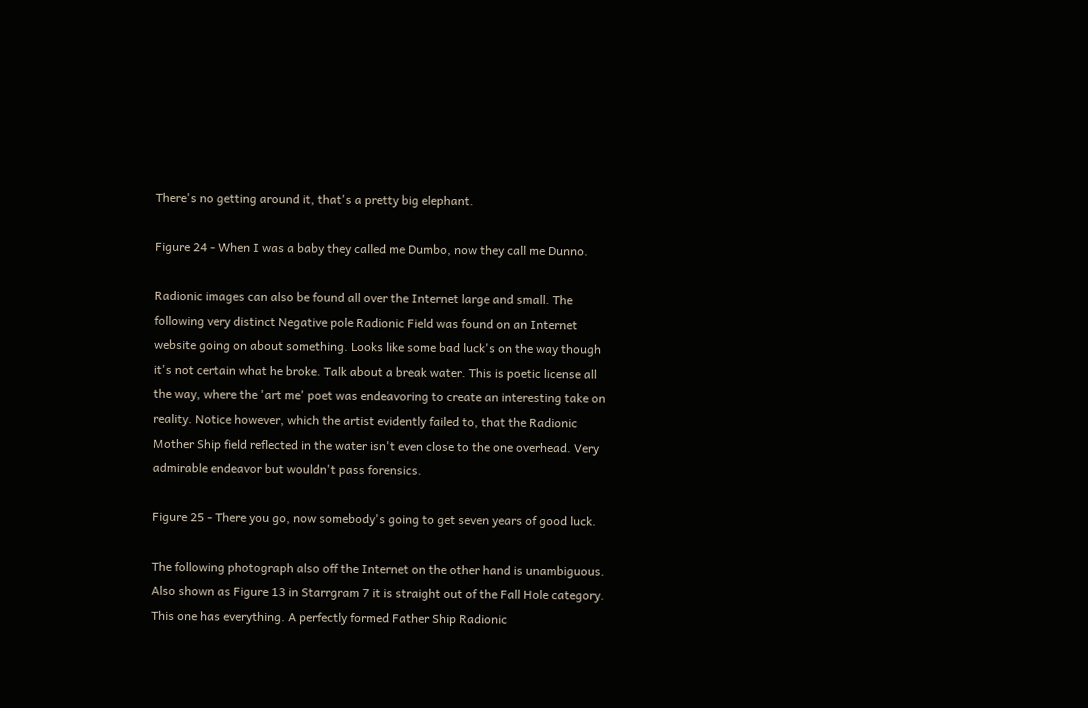There's no getting around it, that's a pretty big elephant.

Figure 24 - When I was a baby they called me Dumbo, now they call me Dunno.

Radionic images can also be found all over the Internet large and small. The following very distinct Negative pole Radionic Field was found on an Internet website going on about something. Looks like some bad luck's on the way though it's not certain what he broke. Talk about a break water. This is poetic license all the way, where the 'art me' poet was endeavoring to create an interesting take on reality. Notice however, which the artist evidently failed to, that the Radionic Mother Ship field reflected in the water isn't even close to the one overhead. Very admirable endeavor but wouldn't pass forensics.

Figure 25 - There you go, now somebody's going to get seven years of good luck.

The following photograph also off the Internet on the other hand is unambiguous. Also shown as Figure 13 in Starrgram 7 it is straight out of the Fall Hole category. This one has everything. A perfectly formed Father Ship Radionic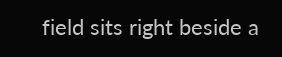field sits right beside a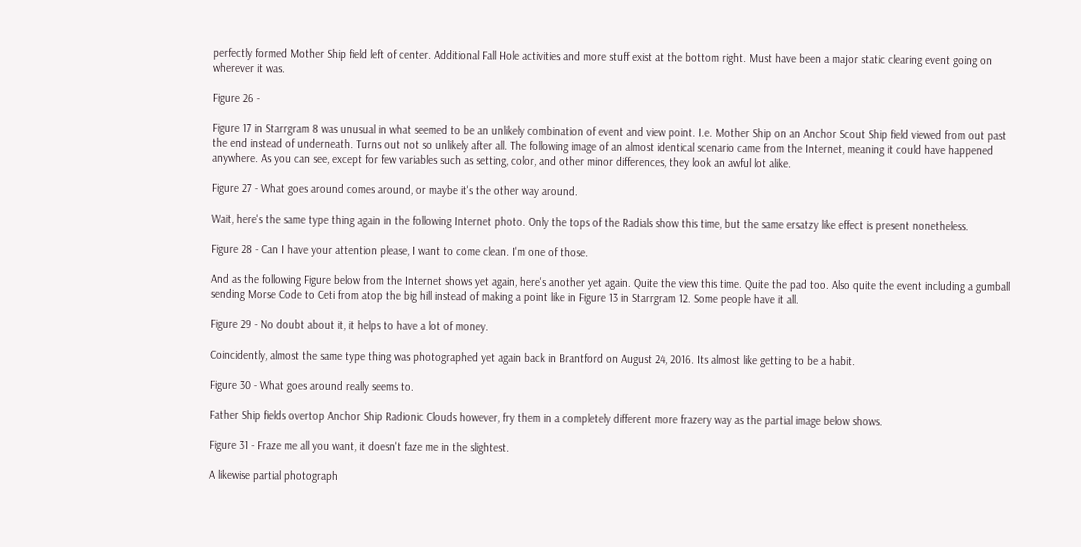perfectly formed Mother Ship field left of center. Additional Fall Hole activities and more stuff exist at the bottom right. Must have been a major static clearing event going on wherever it was.

Figure 26 -

Figure 17 in Starrgram 8 was unusual in what seemed to be an unlikely combination of event and view point. I.e. Mother Ship on an Anchor Scout Ship field viewed from out past the end instead of underneath. Turns out not so unlikely after all. The following image of an almost identical scenario came from the Internet, meaning it could have happened anywhere. As you can see, except for few variables such as setting, color, and other minor differences, they look an awful lot alike.

Figure 27 - What goes around comes around, or maybe it's the other way around.

Wait, here's the same type thing again in the following Internet photo. Only the tops of the Radials show this time, but the same ersatzy like effect is present nonetheless.

Figure 28 - Can I have your attention please, I want to come clean. I'm one of those.

And as the following Figure below from the Internet shows yet again, here's another yet again. Quite the view this time. Quite the pad too. Also quite the event including a gumball sending Morse Code to Ceti from atop the big hill instead of making a point like in Figure 13 in Starrgram 12. Some people have it all.

Figure 29 - No doubt about it, it helps to have a lot of money.

Coincidently, almost the same type thing was photographed yet again back in Brantford on August 24, 2016. Its almost like getting to be a habit.

Figure 30 - What goes around really seems to.

Father Ship fields overtop Anchor Ship Radionic Clouds however, fry them in a completely different more frazery way as the partial image below shows.

Figure 31 - Fraze me all you want, it doesn't faze me in the slightest.

A likewise partial photograph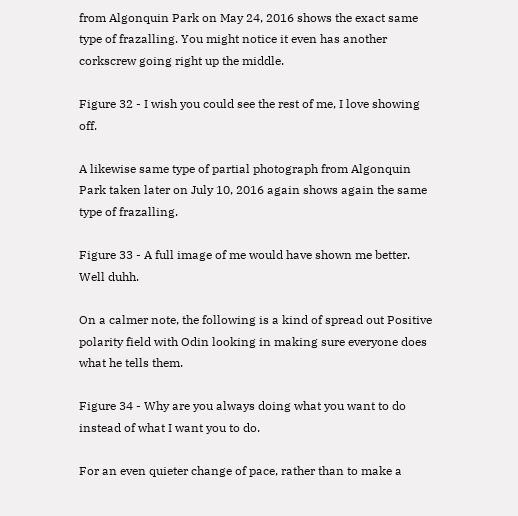from Algonquin Park on May 24, 2016 shows the exact same type of frazalling. You might notice it even has another corkscrew going right up the middle.

Figure 32 - I wish you could see the rest of me, I love showing off.

A likewise same type of partial photograph from Algonquin Park taken later on July 10, 2016 again shows again the same type of frazalling.

Figure 33 - A full image of me would have shown me better. Well duhh.

On a calmer note, the following is a kind of spread out Positive polarity field with Odin looking in making sure everyone does what he tells them.

Figure 34 - Why are you always doing what you want to do instead of what I want you to do.

For an even quieter change of pace, rather than to make a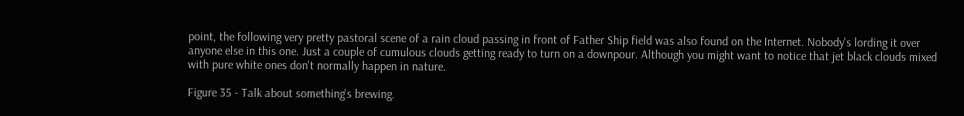point, the following very pretty pastoral scene of a rain cloud passing in front of Father Ship field was also found on the Internet. Nobody's lording it over anyone else in this one. Just a couple of cumulous clouds getting ready to turn on a downpour. Although you might want to notice that jet black clouds mixed with pure white ones don't normally happen in nature.

Figure 35 - Talk about something's brewing.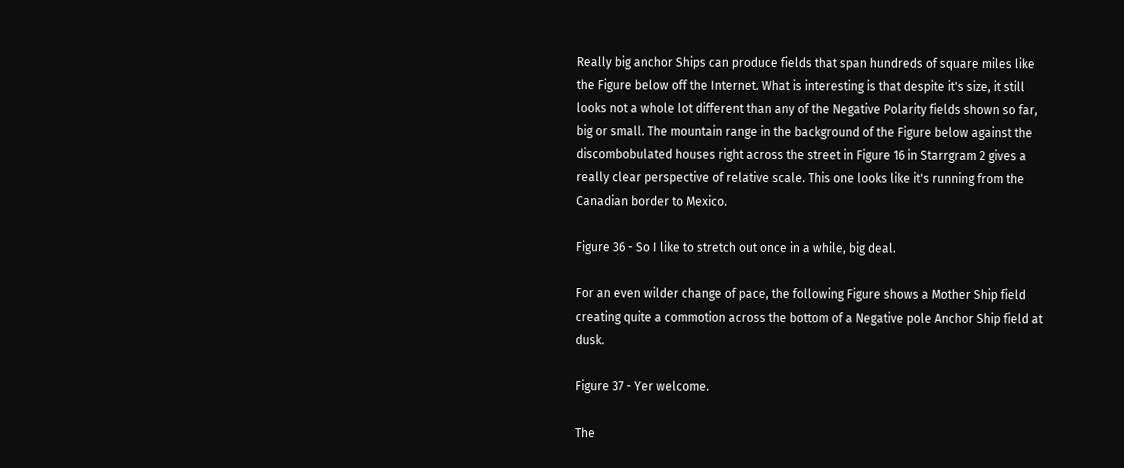Really big anchor Ships can produce fields that span hundreds of square miles like the Figure below off the Internet. What is interesting is that despite it's size, it still looks not a whole lot different than any of the Negative Polarity fields shown so far, big or small. The mountain range in the background of the Figure below against the discombobulated houses right across the street in Figure 16 in Starrgram 2 gives a really clear perspective of relative scale. This one looks like it's running from the Canadian border to Mexico.

Figure 36 - So I like to stretch out once in a while, big deal.

For an even wilder change of pace, the following Figure shows a Mother Ship field creating quite a commotion across the bottom of a Negative pole Anchor Ship field at dusk.

Figure 37 - Yer welcome.

The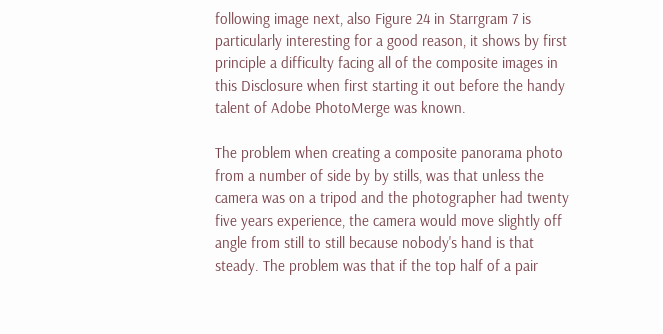following image next, also Figure 24 in Starrgram 7 is particularly interesting for a good reason, it shows by first principle a difficulty facing all of the composite images in this Disclosure when first starting it out before the handy talent of Adobe PhotoMerge was known.

The problem when creating a composite panorama photo from a number of side by by stills, was that unless the camera was on a tripod and the photographer had twenty five years experience, the camera would move slightly off angle from still to still because nobody's hand is that steady. The problem was that if the top half of a pair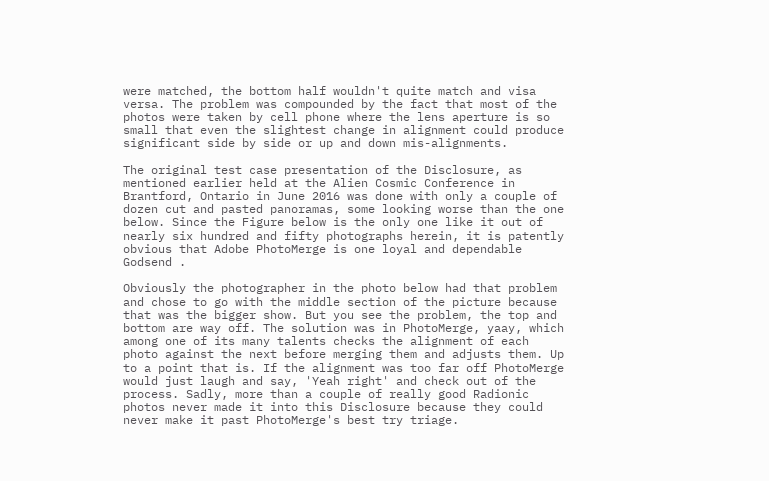were matched, the bottom half wouldn't quite match and visa versa. The problem was compounded by the fact that most of the photos were taken by cell phone where the lens aperture is so small that even the slightest change in alignment could produce significant side by side or up and down mis-alignments.

The original test case presentation of the Disclosure, as mentioned earlier held at the Alien Cosmic Conference in Brantford, Ontario in June 2016 was done with only a couple of dozen cut and pasted panoramas, some looking worse than the one below. Since the Figure below is the only one like it out of nearly six hundred and fifty photographs herein, it is patently obvious that Adobe PhotoMerge is one loyal and dependable Godsend .

Obviously the photographer in the photo below had that problem and chose to go with the middle section of the picture because that was the bigger show. But you see the problem, the top and bottom are way off. The solution was in PhotoMerge, yaay, which among one of its many talents checks the alignment of each photo against the next before merging them and adjusts them. Up to a point that is. If the alignment was too far off PhotoMerge would just laugh and say, 'Yeah right' and check out of the process. Sadly, more than a couple of really good Radionic photos never made it into this Disclosure because they could never make it past PhotoMerge's best try triage.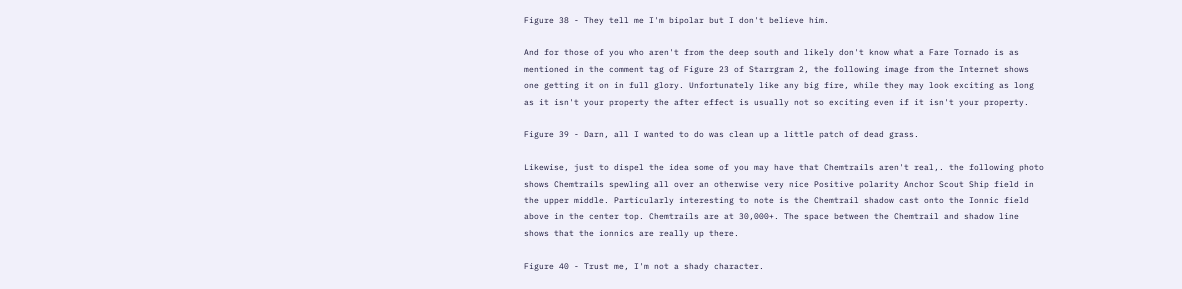Figure 38 - They tell me I'm bipolar but I don't believe him.

And for those of you who aren't from the deep south and likely don't know what a Fare Tornado is as mentioned in the comment tag of Figure 23 of Starrgram 2, the following image from the Internet shows one getting it on in full glory. Unfortunately like any big fire, while they may look exciting as long as it isn't your property the after effect is usually not so exciting even if it isn't your property.

Figure 39 - Darn, all I wanted to do was clean up a little patch of dead grass.

Likewise, just to dispel the idea some of you may have that Chemtrails aren't real,. the following photo shows Chemtrails spewling all over an otherwise very nice Positive polarity Anchor Scout Ship field in the upper middle. Particularly interesting to note is the Chemtrail shadow cast onto the Ionnic field above in the center top. Chemtrails are at 30,000+. The space between the Chemtrail and shadow line shows that the ionnics are really up there.

Figure 40 - Trust me, I'm not a shady character.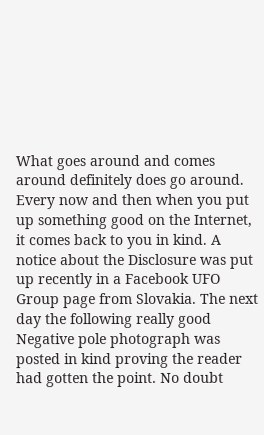What goes around and comes around definitely does go around. Every now and then when you put up something good on the Internet, it comes back to you in kind. A notice about the Disclosure was put up recently in a Facebook UFO Group page from Slovakia. The next day the following really good Negative pole photograph was posted in kind proving the reader had gotten the point. No doubt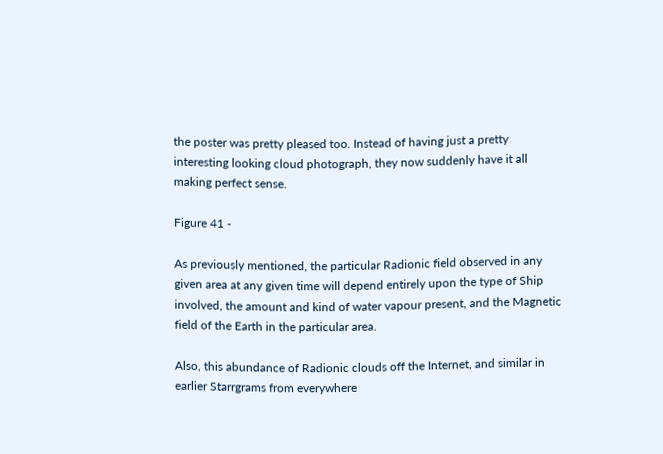the poster was pretty pleased too. Instead of having just a pretty interesting looking cloud photograph, they now suddenly have it all making perfect sense.

Figure 41 -

As previously mentioned, the particular Radionic field observed in any given area at any given time will depend entirely upon the type of Ship involved, the amount and kind of water vapour present, and the Magnetic field of the Earth in the particular area.

Also, this abundance of Radionic clouds off the Internet, and similar in earlier Starrgrams from everywhere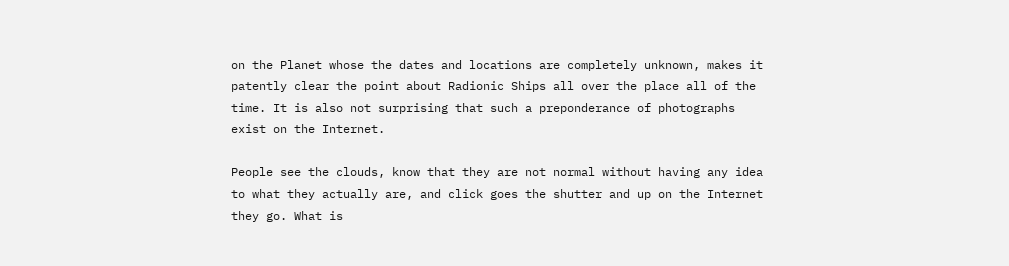on the Planet whose the dates and locations are completely unknown, makes it patently clear the point about Radionic Ships all over the place all of the time. It is also not surprising that such a preponderance of photographs exist on the Internet.

People see the clouds, know that they are not normal without having any idea to what they actually are, and click goes the shutter and up on the Internet they go. What is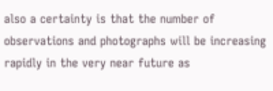also a certainty is that the number of observations and photographs will be increasing rapidly in the very near future as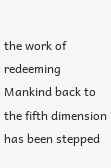the work of redeeming Mankind back to the fifth dimension has been stepped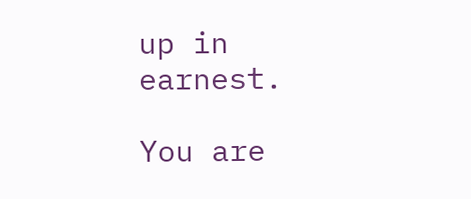up in earnest.

You are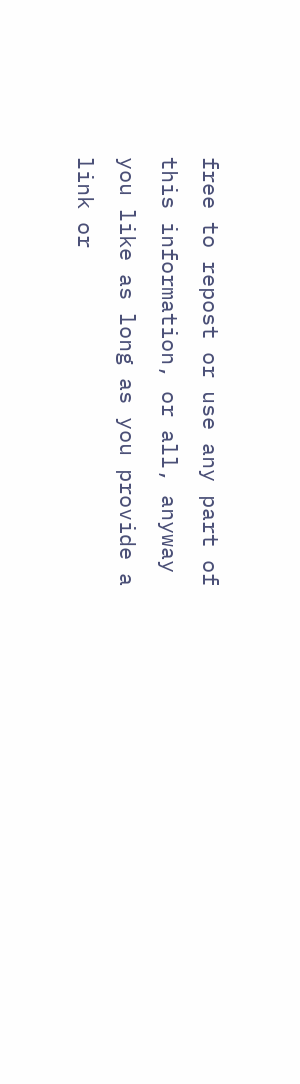free to repost or use any part of this information, or all, anyway you like as long as you provide a link or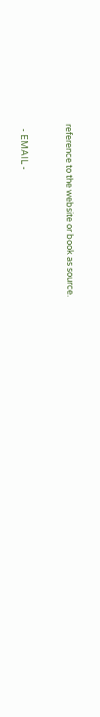reference to the website or book as source.


  - EMAIL -